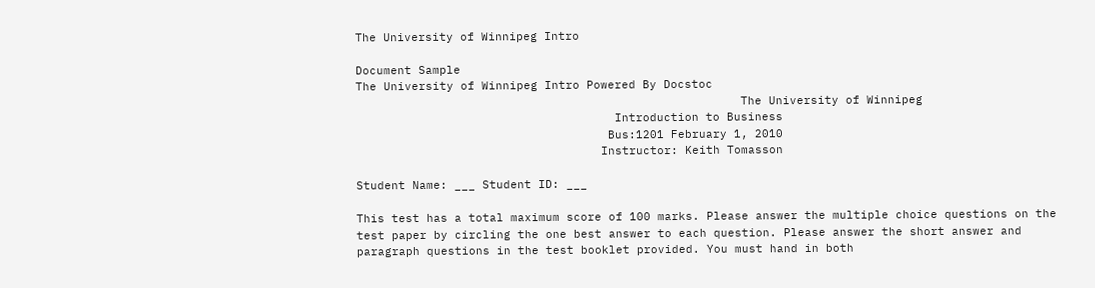The University of Winnipeg Intro

Document Sample
The University of Winnipeg Intro Powered By Docstoc
                                                       The University of Winnipeg
                                     Introduction to Business
                                    Bus:1201 February 1, 2010
                                   Instructor: Keith Tomasson

Student Name: ___ Student ID: ___

This test has a total maximum score of 100 marks. Please answer the multiple choice questions on the
test paper by circling the one best answer to each question. Please answer the short answer and
paragraph questions in the test booklet provided. You must hand in both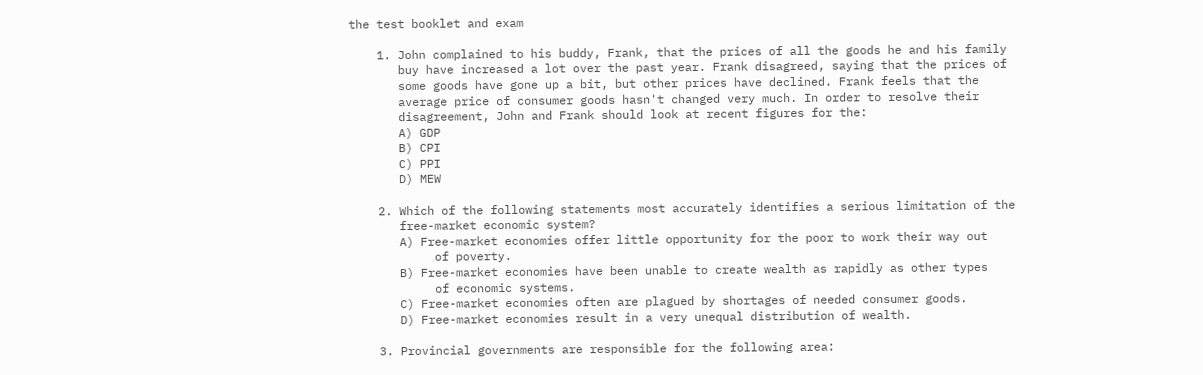the test booklet and exam

    1. John complained to his buddy, Frank, that the prices of all the goods he and his family
       buy have increased a lot over the past year. Frank disagreed, saying that the prices of
       some goods have gone up a bit, but other prices have declined. Frank feels that the
       average price of consumer goods hasn't changed very much. In order to resolve their
       disagreement, John and Frank should look at recent figures for the:
       A) GDP
       B) CPI
       C) PPI
       D) MEW

    2. Which of the following statements most accurately identifies a serious limitation of the
       free-market economic system?
       A) Free-market economies offer little opportunity for the poor to work their way out
            of poverty.
       B) Free-market economies have been unable to create wealth as rapidly as other types
            of economic systems.
       C) Free-market economies often are plagued by shortages of needed consumer goods.
       D) Free-market economies result in a very unequal distribution of wealth.

    3. Provincial governments are responsible for the following area: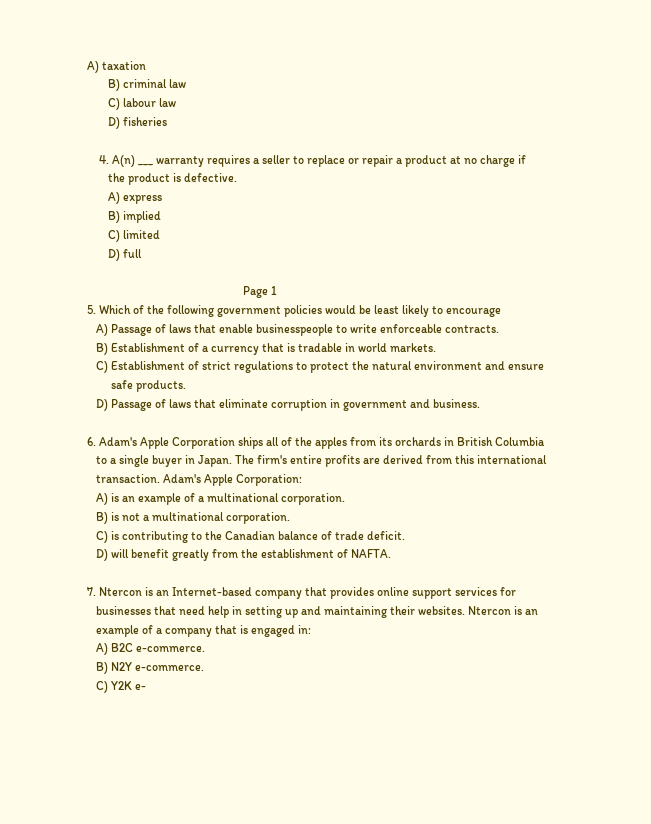A) taxation
       B) criminal law
       C) labour law
       D) fisheries

    4. A(n) ___ warranty requires a seller to replace or repair a product at no charge if
       the product is defective.
       A) express
       B) implied
       C) limited
       D) full

                                                    Page 1
5. Which of the following government policies would be least likely to encourage
   A) Passage of laws that enable businesspeople to write enforceable contracts.
   B) Establishment of a currency that is tradable in world markets.
   C) Establishment of strict regulations to protect the natural environment and ensure
        safe products.
   D) Passage of laws that eliminate corruption in government and business.

6. Adam's Apple Corporation ships all of the apples from its orchards in British Columbia
   to a single buyer in Japan. The firm's entire profits are derived from this international
   transaction. Adam's Apple Corporation:
   A) is an example of a multinational corporation.
   B) is not a multinational corporation.
   C) is contributing to the Canadian balance of trade deficit.
   D) will benefit greatly from the establishment of NAFTA.

7. Ntercon is an Internet-based company that provides online support services for
   businesses that need help in setting up and maintaining their websites. Ntercon is an
   example of a company that is engaged in:
   A) B2C e-commerce.
   B) N2Y e-commerce.
   C) Y2K e-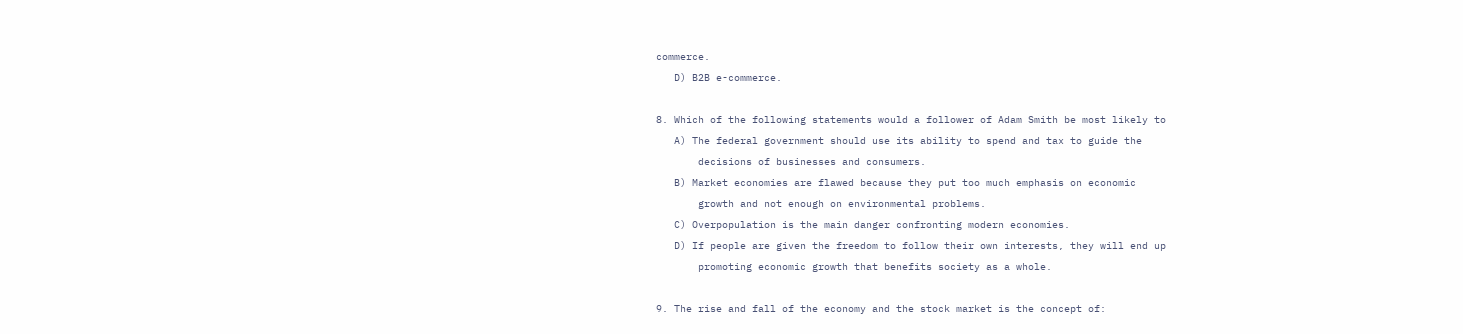commerce.
   D) B2B e-commerce.

8. Which of the following statements would a follower of Adam Smith be most likely to
   A) The federal government should use its ability to spend and tax to guide the
       decisions of businesses and consumers.
   B) Market economies are flawed because they put too much emphasis on economic
       growth and not enough on environmental problems.
   C) Overpopulation is the main danger confronting modern economies.
   D) If people are given the freedom to follow their own interests, they will end up
       promoting economic growth that benefits society as a whole.

9. The rise and fall of the economy and the stock market is the concept of: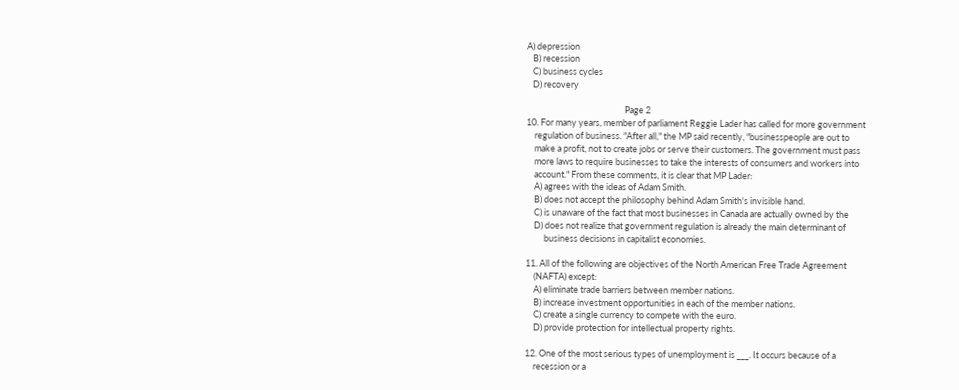A) depression
   B) recession
   C) business cycles
   D) recovery

                                                 Page 2
10. For many years, member of parliament Reggie Lader has called for more government
    regulation of business. "After all," the MP said recently, "businesspeople are out to
    make a profit, not to create jobs or serve their customers. The government must pass
    more laws to require businesses to take the interests of consumers and workers into
    account." From these comments, it is clear that MP Lader:
    A) agrees with the ideas of Adam Smith.
    B) does not accept the philosophy behind Adam Smith's invisible hand.
    C) is unaware of the fact that most businesses in Canada are actually owned by the
    D) does not realize that government regulation is already the main determinant of
         business decisions in capitalist economies.

11. All of the following are objectives of the North American Free Trade Agreement
    (NAFTA) except:
    A) eliminate trade barriers between member nations.
    B) increase investment opportunities in each of the member nations.
    C) create a single currency to compete with the euro.
    D) provide protection for intellectual property rights.

12. One of the most serious types of unemployment is ___. It occurs because of a
    recession or a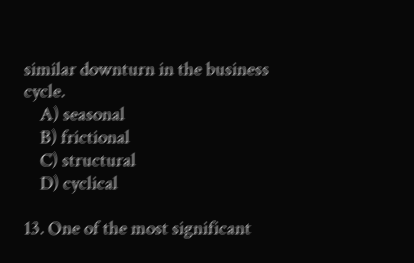similar downturn in the business cycle.
    A) seasonal
    B) frictional
    C) structural
    D) cyclical

13. One of the most significant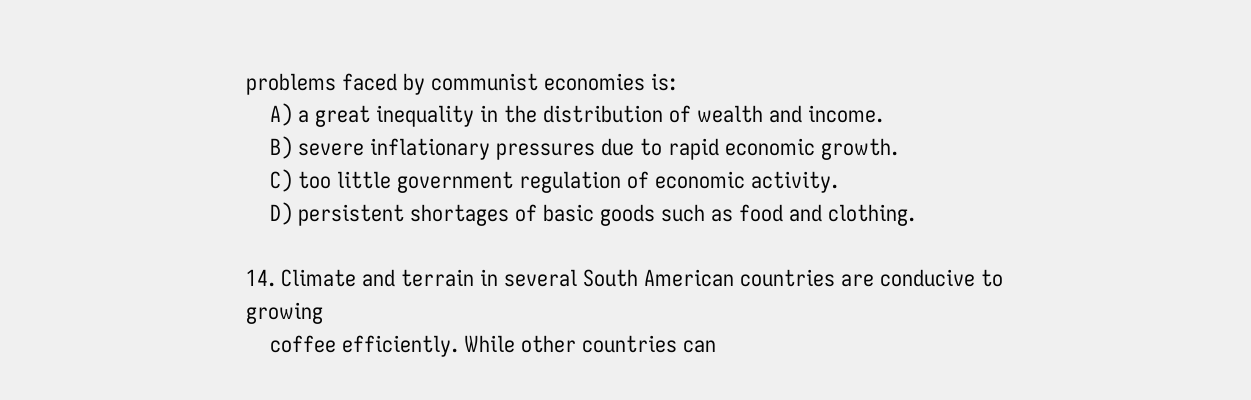problems faced by communist economies is:
    A) a great inequality in the distribution of wealth and income.
    B) severe inflationary pressures due to rapid economic growth.
    C) too little government regulation of economic activity.
    D) persistent shortages of basic goods such as food and clothing.

14. Climate and terrain in several South American countries are conducive to growing
    coffee efficiently. While other countries can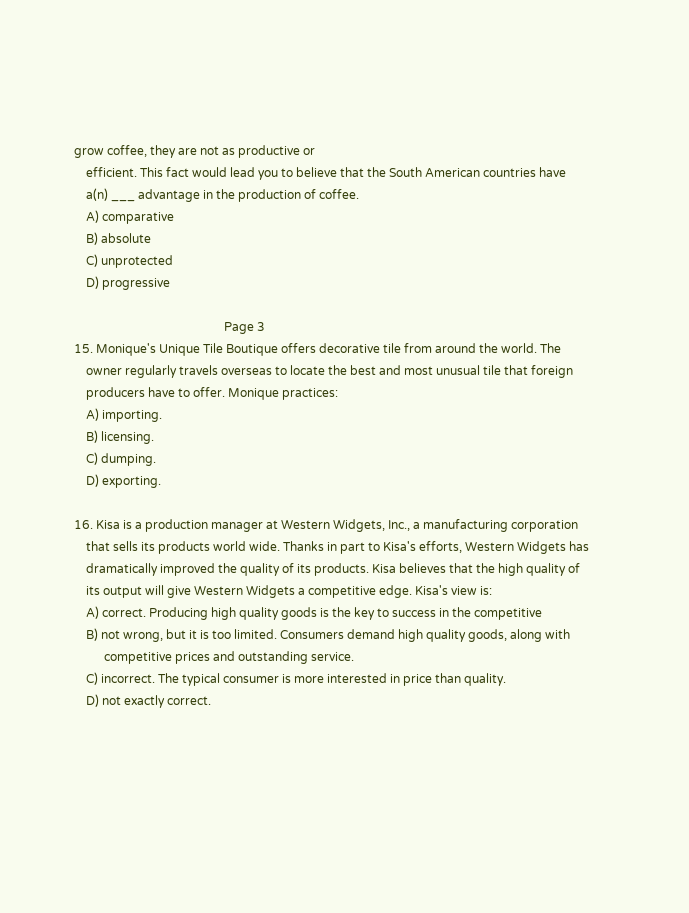grow coffee, they are not as productive or
    efficient. This fact would lead you to believe that the South American countries have
    a(n) ___ advantage in the production of coffee.
    A) comparative
    B) absolute
    C) unprotected
    D) progressive

                                                  Page 3
15. Monique's Unique Tile Boutique offers decorative tile from around the world. The
    owner regularly travels overseas to locate the best and most unusual tile that foreign
    producers have to offer. Monique practices:
    A) importing.
    B) licensing.
    C) dumping.
    D) exporting.

16. Kisa is a production manager at Western Widgets, Inc., a manufacturing corporation
    that sells its products world wide. Thanks in part to Kisa's efforts, Western Widgets has
    dramatically improved the quality of its products. Kisa believes that the high quality of
    its output will give Western Widgets a competitive edge. Kisa's view is:
    A) correct. Producing high quality goods is the key to success in the competitive
    B) not wrong, but it is too limited. Consumers demand high quality goods, along with
          competitive prices and outstanding service.
    C) incorrect. The typical consumer is more interested in price than quality.
    D) not exactly correct.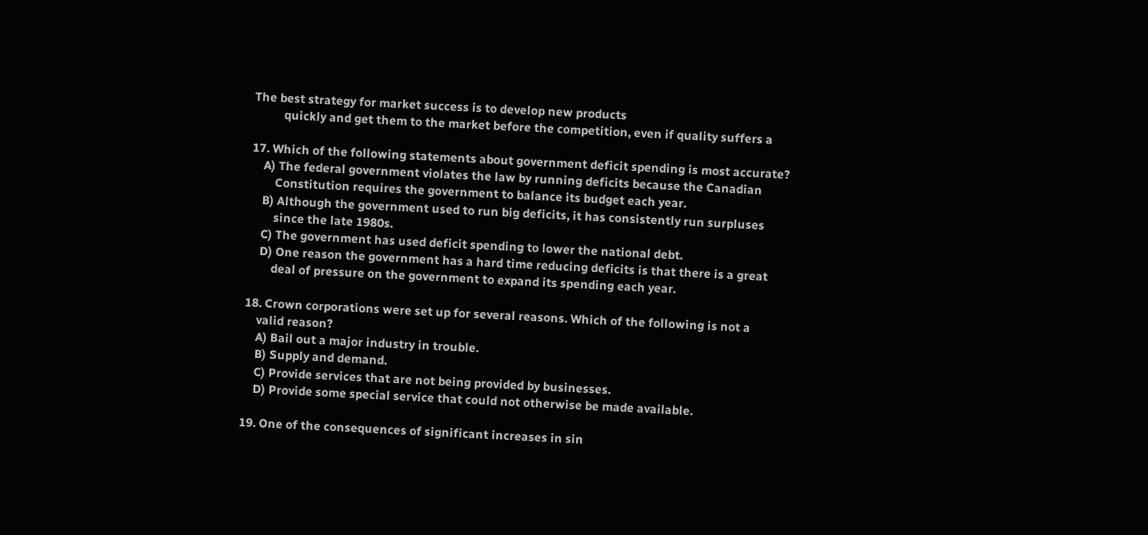The best strategy for market success is to develop new products
          quickly and get them to the market before the competition, even if quality suffers a

17. Which of the following statements about government deficit spending is most accurate?
    A) The federal government violates the law by running deficits because the Canadian
        Constitution requires the government to balance its budget each year.
    B) Although the government used to run big deficits, it has consistently run surpluses
        since the late 1980s.
    C) The government has used deficit spending to lower the national debt.
    D) One reason the government has a hard time reducing deficits is that there is a great
        deal of pressure on the government to expand its spending each year.

18. Crown corporations were set up for several reasons. Which of the following is not a
    valid reason?
    A) Bail out a major industry in trouble.
    B) Supply and demand.
    C) Provide services that are not being provided by businesses.
    D) Provide some special service that could not otherwise be made available.

19. One of the consequences of significant increases in sin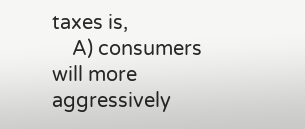taxes is,
    A) consumers will more aggressively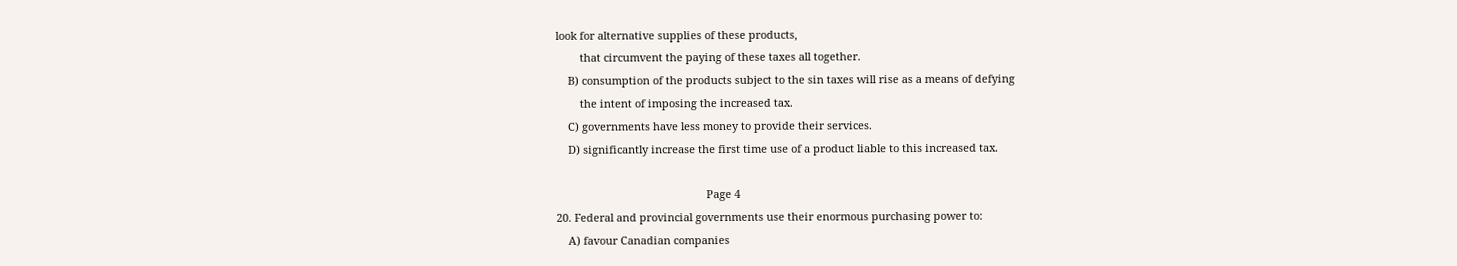look for alternative supplies of these products,
        that circumvent the paying of these taxes all together.
    B) consumption of the products subject to the sin taxes will rise as a means of defying
        the intent of imposing the increased tax.
    C) governments have less money to provide their services.
    D) significantly increase the first time use of a product liable to this increased tax.

                                                  Page 4
20. Federal and provincial governments use their enormous purchasing power to:
    A) favour Canadian companies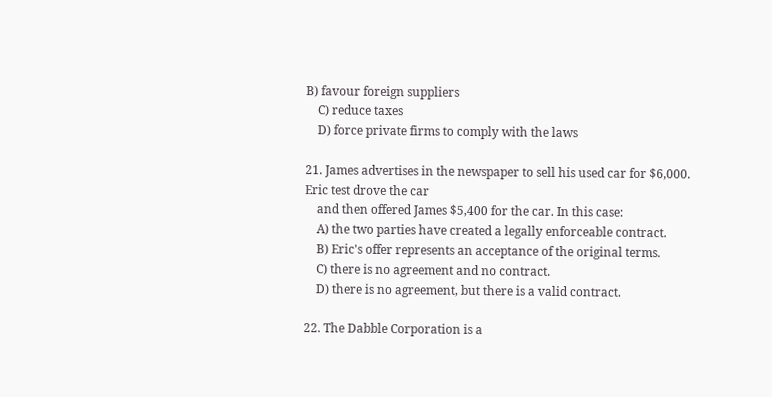B) favour foreign suppliers
    C) reduce taxes
    D) force private firms to comply with the laws

21. James advertises in the newspaper to sell his used car for $6,000. Eric test drove the car
    and then offered James $5,400 for the car. In this case:
    A) the two parties have created a legally enforceable contract.
    B) Eric's offer represents an acceptance of the original terms.
    C) there is no agreement and no contract.
    D) there is no agreement, but there is a valid contract.

22. The Dabble Corporation is a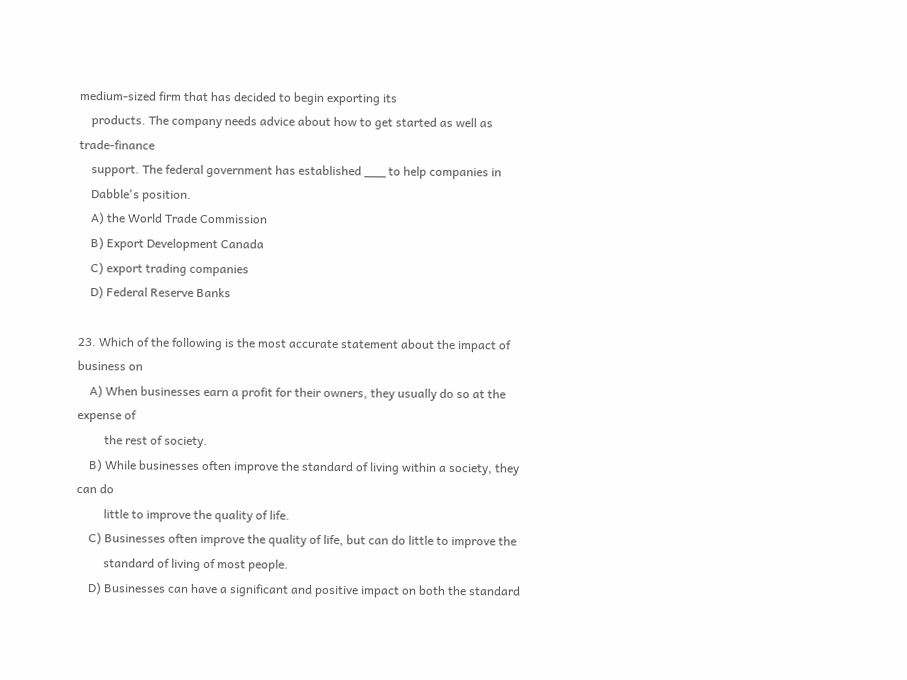medium-sized firm that has decided to begin exporting its
    products. The company needs advice about how to get started as well as trade-finance
    support. The federal government has established ___ to help companies in
    Dabble's position.
    A) the World Trade Commission
    B) Export Development Canada
    C) export trading companies
    D) Federal Reserve Banks

23. Which of the following is the most accurate statement about the impact of business on
    A) When businesses earn a profit for their owners, they usually do so at the expense of
         the rest of society.
    B) While businesses often improve the standard of living within a society, they can do
         little to improve the quality of life.
    C) Businesses often improve the quality of life, but can do little to improve the
         standard of living of most people.
    D) Businesses can have a significant and positive impact on both the standard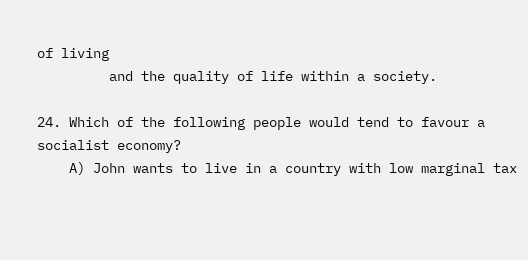of living
         and the quality of life within a society.

24. Which of the following people would tend to favour a socialist economy?
    A) John wants to live in a country with low marginal tax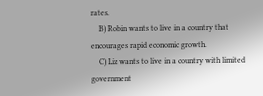rates.
    B) Robin wants to live in a country that encourages rapid economic growth.
    C) Liz wants to live in a country with limited government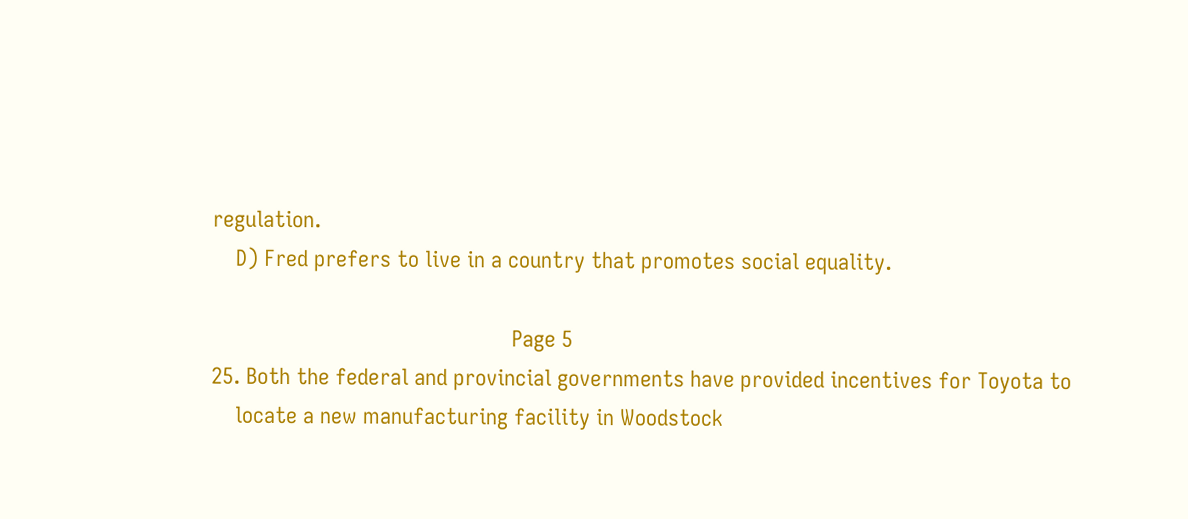regulation.
    D) Fred prefers to live in a country that promotes social equality.

                                                  Page 5
25. Both the federal and provincial governments have provided incentives for Toyota to
    locate a new manufacturing facility in Woodstock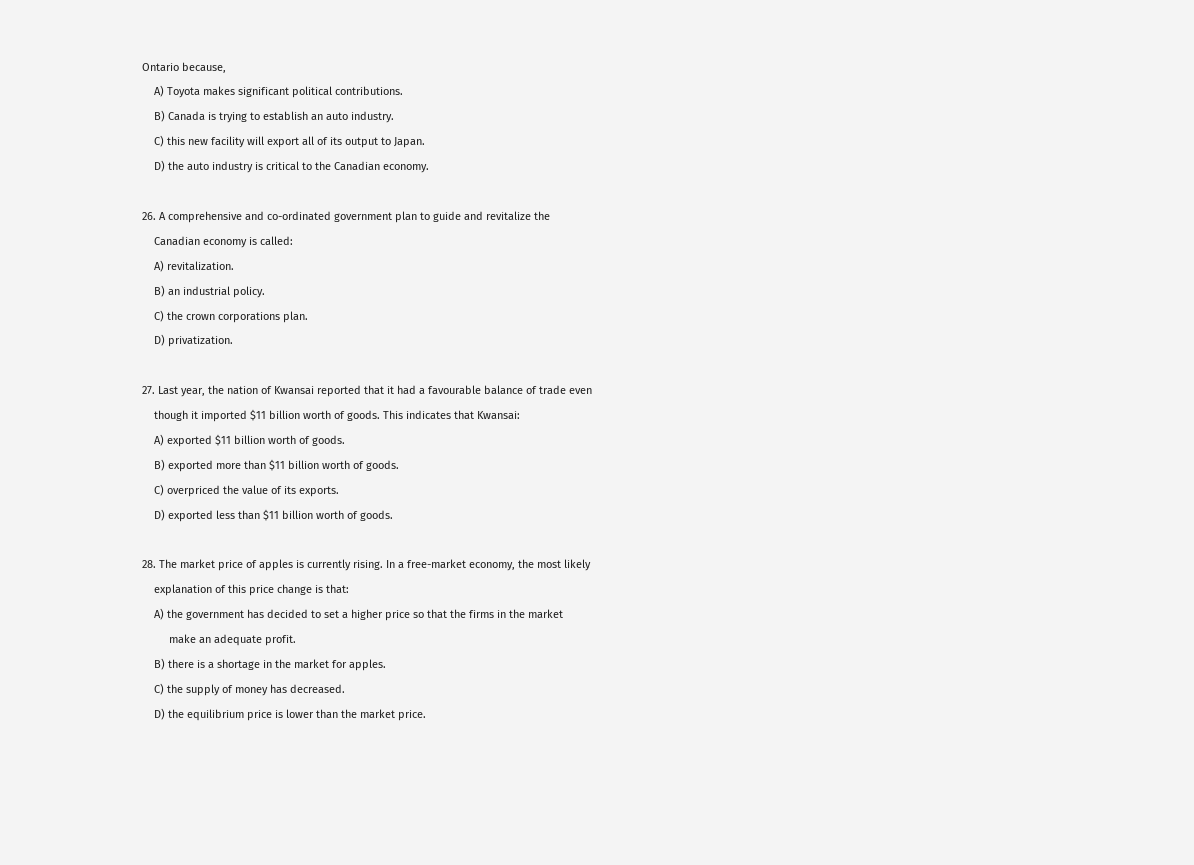Ontario because,
    A) Toyota makes significant political contributions.
    B) Canada is trying to establish an auto industry.
    C) this new facility will export all of its output to Japan.
    D) the auto industry is critical to the Canadian economy.

26. A comprehensive and co-ordinated government plan to guide and revitalize the
    Canadian economy is called:
    A) revitalization.
    B) an industrial policy.
    C) the crown corporations plan.
    D) privatization.

27. Last year, the nation of Kwansai reported that it had a favourable balance of trade even
    though it imported $11 billion worth of goods. This indicates that Kwansai:
    A) exported $11 billion worth of goods.
    B) exported more than $11 billion worth of goods.
    C) overpriced the value of its exports.
    D) exported less than $11 billion worth of goods.

28. The market price of apples is currently rising. In a free-market economy, the most likely
    explanation of this price change is that:
    A) the government has decided to set a higher price so that the firms in the market
         make an adequate profit.
    B) there is a shortage in the market for apples.
    C) the supply of money has decreased.
    D) the equilibrium price is lower than the market price.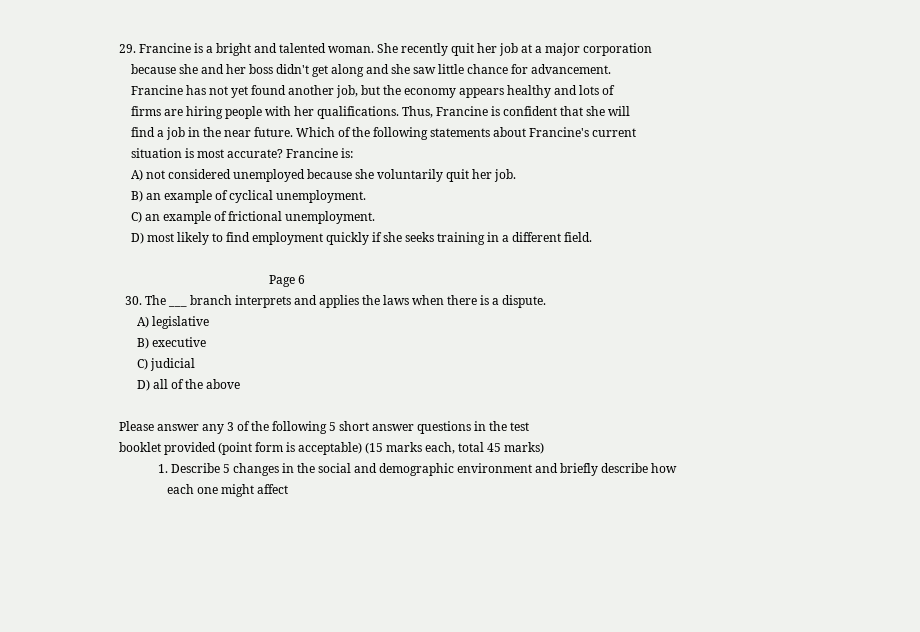29. Francine is a bright and talented woman. She recently quit her job at a major corporation
    because she and her boss didn't get along and she saw little chance for advancement.
    Francine has not yet found another job, but the economy appears healthy and lots of
    firms are hiring people with her qualifications. Thus, Francine is confident that she will
    find a job in the near future. Which of the following statements about Francine's current
    situation is most accurate? Francine is:
    A) not considered unemployed because she voluntarily quit her job.
    B) an example of cyclical unemployment.
    C) an example of frictional unemployment.
    D) most likely to find employment quickly if she seeks training in a different field.

                                                  Page 6
  30. The ___ branch interprets and applies the laws when there is a dispute.
      A) legislative
      B) executive
      C) judicial
      D) all of the above

Please answer any 3 of the following 5 short answer questions in the test
booklet provided (point form is acceptable) (15 marks each, total 45 marks)
             1. Describe 5 changes in the social and demographic environment and briefly describe how
                each one might affect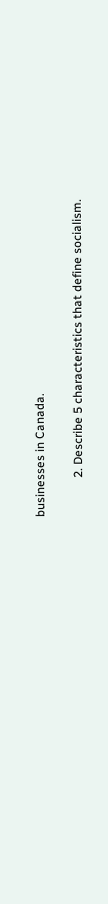businesses in Canada.

             2. Describe 5 characteristics that define socialism.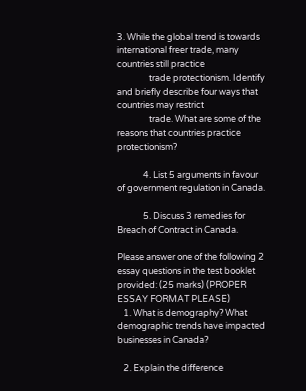3. While the global trend is towards international freer trade, many countries still practice
                trade protectionism. Identify and briefly describe four ways that countries may restrict
                trade. What are some of the reasons that countries practice protectionism?

             4. List 5 arguments in favour of government regulation in Canada.

             5. Discuss 3 remedies for Breach of Contract in Canada.

Please answer one of the following 2 essay questions in the test booklet
provided: (25 marks) (PROPER ESSAY FORMAT PLEASE)
   1. What is demography? What demographic trends have impacted businesses in Canada?

   2. Explain the difference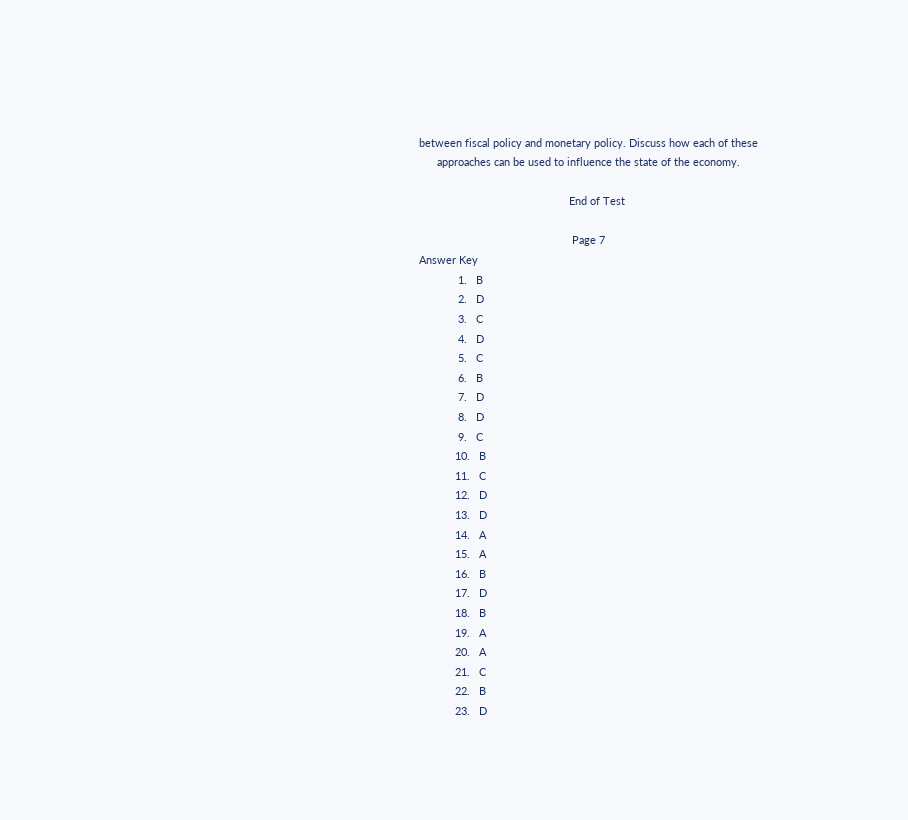between fiscal policy and monetary policy. Discuss how each of these
      approaches can be used to influence the state of the economy.

                                                  End of Test

                                                   Page 7
Answer Key
             1.   B
             2.   D
             3.   C
             4.   D
             5.   C
             6.   B
             7.   D
             8.   D
             9.   C
            10.   B
            11.   C
            12.   D
            13.   D
            14.   A
            15.   A
            16.   B
            17.   D
            18.   B
            19.   A
            20.   A
            21.   C
            22.   B
            23.   D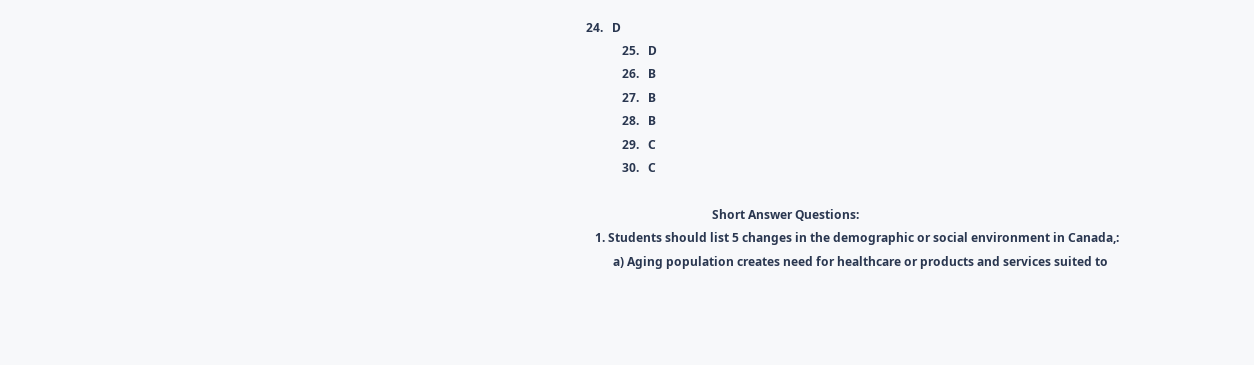24.   D
            25.   D
            26.   B
            27.   B
            28.   B
            29.   C
            30.   C

                                          Short Answer Questions:
   1. Students should list 5 changes in the demographic or social environment in Canada,:
         a) Aging population creates need for healthcare or products and services suited to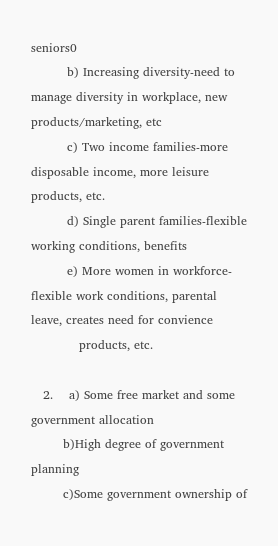seniors0
         b) Increasing diversity-need to manage diversity in workplace, new products/marketing, etc
         c) Two income families-more disposable income, more leisure products, etc.
         d) Single parent families-flexible working conditions, benefits
         e) More women in workforce-flexible work conditions, parental leave, creates need for convience
            products, etc.

   2.    a) Some free market and some government allocation
        b)High degree of government planning
        c)Some government ownership of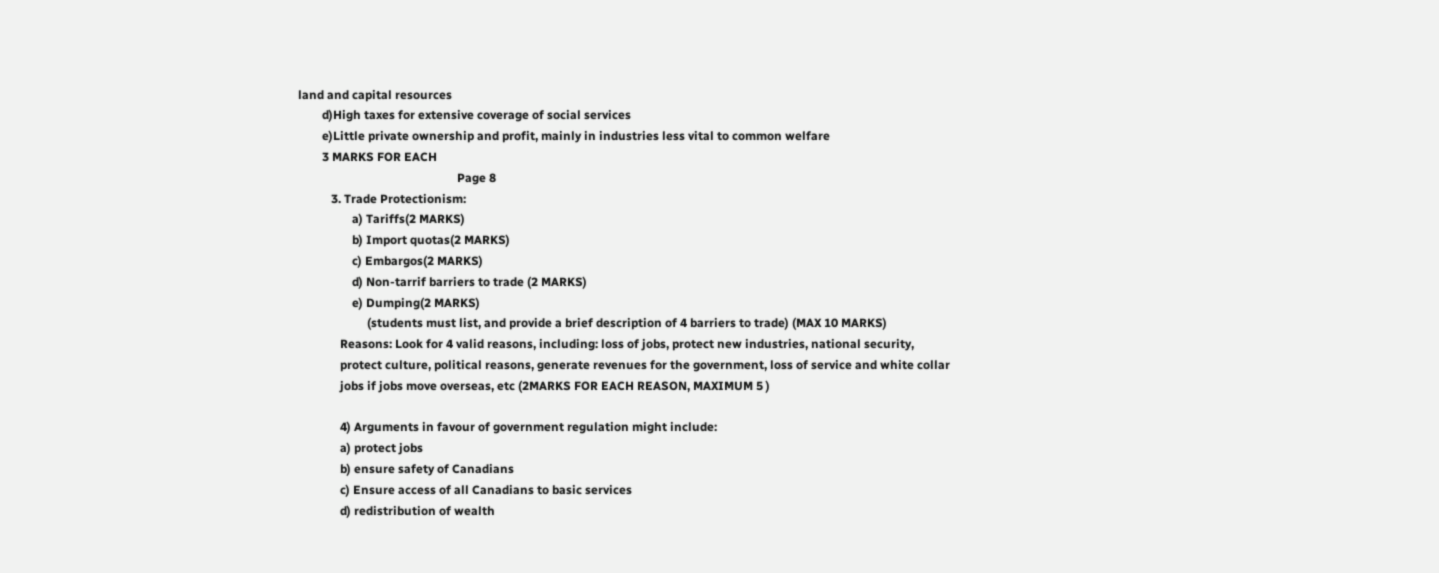land and capital resources
        d)High taxes for extensive coverage of social services
        e)Little private ownership and profit, mainly in industries less vital to common welfare
        3 MARKS FOR EACH
                                                     Page 8
           3. Trade Protectionism:
                  a) Tariffs(2 MARKS)
                  b) Import quotas(2 MARKS)
                  c) Embargos(2 MARKS)
                  d) Non-tarrif barriers to trade (2 MARKS)
                  e) Dumping(2 MARKS)
                       (students must list, and provide a brief description of 4 barriers to trade) (MAX 10 MARKS)
              Reasons: Look for 4 valid reasons, including: loss of jobs, protect new industries, national security,
              protect culture, political reasons, generate revenues for the government, loss of service and white collar
              jobs if jobs move overseas, etc (2MARKS FOR EACH REASON, MAXIMUM 5 )

              4) Arguments in favour of government regulation might include:
              a) protect jobs
              b) ensure safety of Canadians
              c) Ensure access of all Canadians to basic services
              d) redistribution of wealth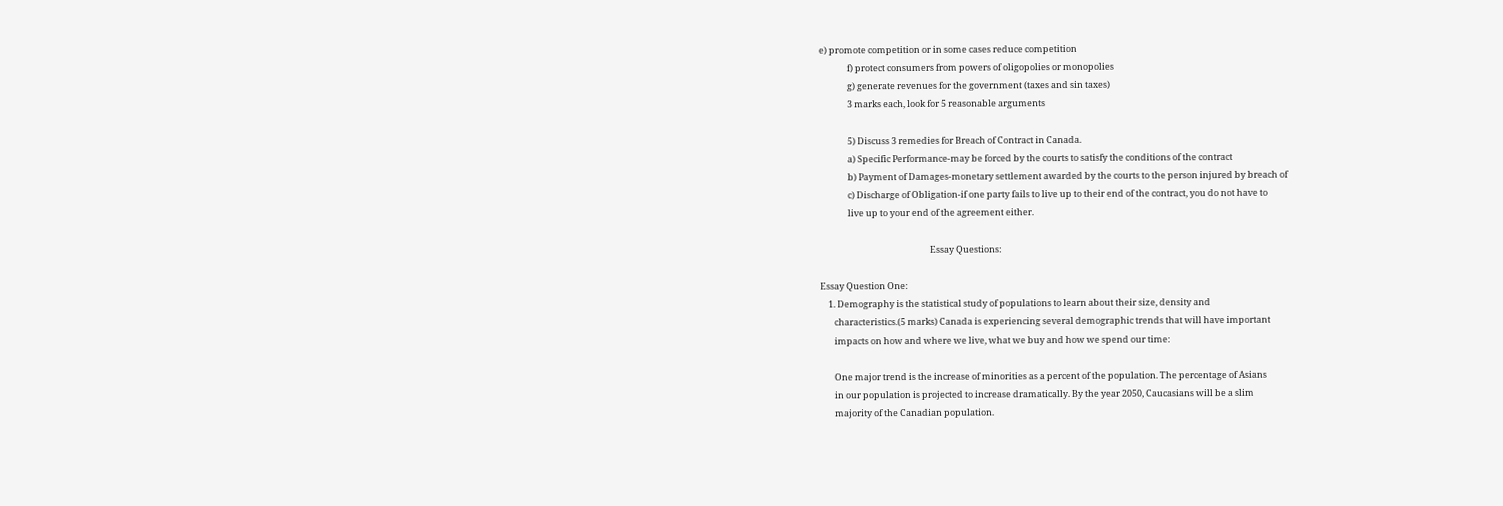e) promote competition or in some cases reduce competition
              f) protect consumers from powers of oligopolies or monopolies
              g) generate revenues for the government (taxes and sin taxes)
              3 marks each, look for 5 reasonable arguments

              5) Discuss 3 remedies for Breach of Contract in Canada.
              a) Specific Performance-may be forced by the courts to satisfy the conditions of the contract
              b) Payment of Damages-monetary settlement awarded by the courts to the person injured by breach of
              c) Discharge of Obligation-if one party fails to live up to their end of the contract, you do not have to
              live up to your end of the agreement either.

                                                       Essay Questions:

Essay Question One:
    1. Demography is the statistical study of populations to learn about their size, density and
       characteristics.(5 marks) Canada is experiencing several demographic trends that will have important
       impacts on how and where we live, what we buy and how we spend our time:

       One major trend is the increase of minorities as a percent of the population. The percentage of Asians
       in our population is projected to increase dramatically. By the year 2050, Caucasians will be a slim
       majority of the Canadian population.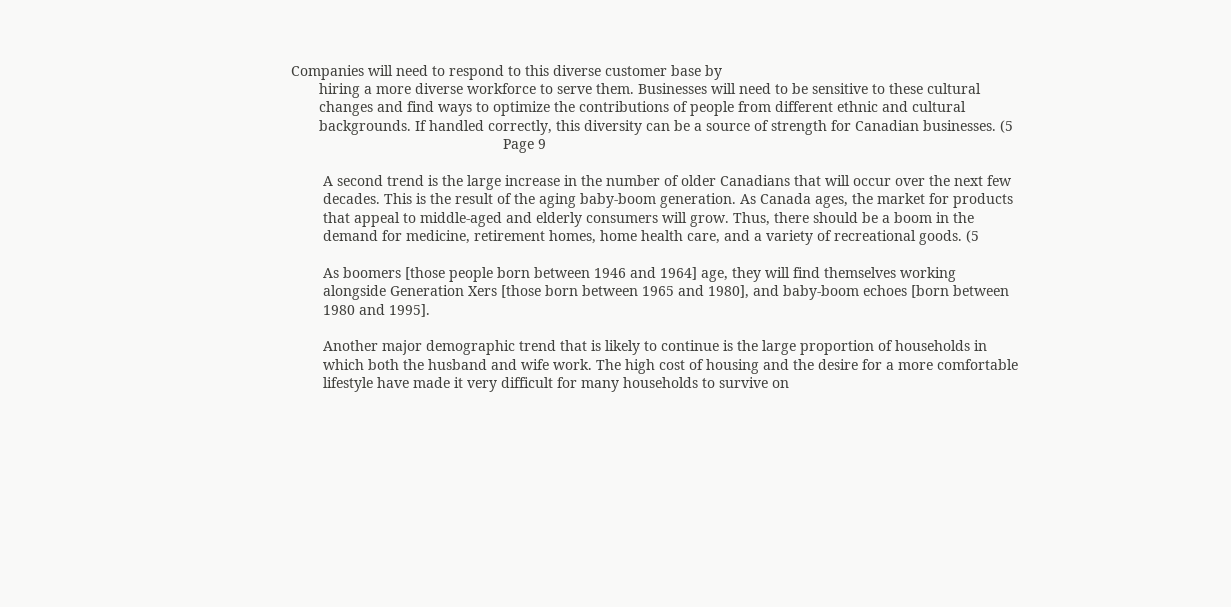Companies will need to respond to this diverse customer base by
       hiring a more diverse workforce to serve them. Businesses will need to be sensitive to these cultural
       changes and find ways to optimize the contributions of people from different ethnic and cultural
       backgrounds. If handled correctly, this diversity can be a source of strength for Canadian businesses. (5
                                                     Page 9

        A second trend is the large increase in the number of older Canadians that will occur over the next few
        decades. This is the result of the aging baby-boom generation. As Canada ages, the market for products
        that appeal to middle-aged and elderly consumers will grow. Thus, there should be a boom in the
        demand for medicine, retirement homes, home health care, and a variety of recreational goods. (5

        As boomers [those people born between 1946 and 1964] age, they will find themselves working
        alongside Generation Xers [those born between 1965 and 1980], and baby-boom echoes [born between
        1980 and 1995].

        Another major demographic trend that is likely to continue is the large proportion of households in
        which both the husband and wife work. The high cost of housing and the desire for a more comfortable
        lifestyle have made it very difficult for many households to survive on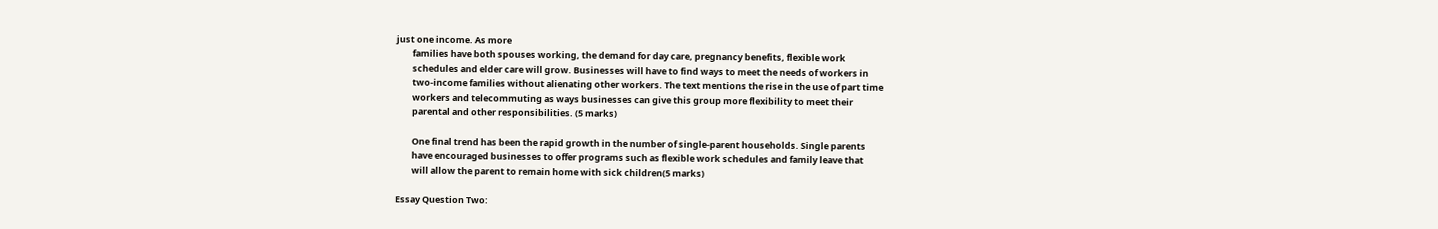just one income. As more
        families have both spouses working, the demand for day care, pregnancy benefits, flexible work
        schedules and elder care will grow. Businesses will have to find ways to meet the needs of workers in
        two-income families without alienating other workers. The text mentions the rise in the use of part time
        workers and telecommuting as ways businesses can give this group more flexibility to meet their
        parental and other responsibilities. (5 marks)

        One final trend has been the rapid growth in the number of single-parent households. Single parents
        have encouraged businesses to offer programs such as flexible work schedules and family leave that
        will allow the parent to remain home with sick children(5 marks)

Essay Question Two: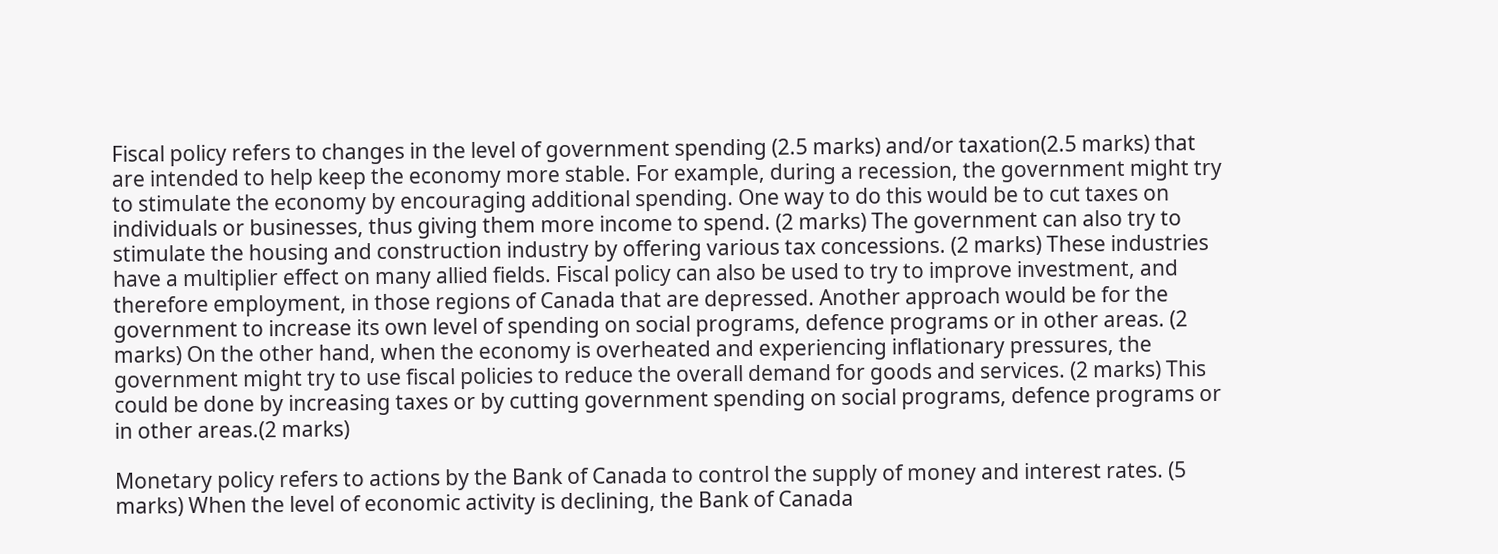Fiscal policy refers to changes in the level of government spending (2.5 marks) and/or taxation(2.5 marks) that
are intended to help keep the economy more stable. For example, during a recession, the government might try
to stimulate the economy by encouraging additional spending. One way to do this would be to cut taxes on
individuals or businesses, thus giving them more income to spend. (2 marks) The government can also try to
stimulate the housing and construction industry by offering various tax concessions. (2 marks) These industries
have a multiplier effect on many allied fields. Fiscal policy can also be used to try to improve investment, and
therefore employment, in those regions of Canada that are depressed. Another approach would be for the
government to increase its own level of spending on social programs, defence programs or in other areas. (2
marks) On the other hand, when the economy is overheated and experiencing inflationary pressures, the
government might try to use fiscal policies to reduce the overall demand for goods and services. (2 marks) This
could be done by increasing taxes or by cutting government spending on social programs, defence programs or
in other areas.(2 marks)

Monetary policy refers to actions by the Bank of Canada to control the supply of money and interest rates. (5
marks) When the level of economic activity is declining, the Bank of Canada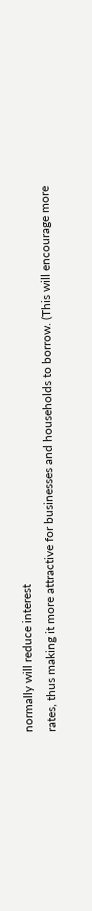normally will reduce interest
rates, thus making it more attractive for businesses and households to borrow. (This will encourage more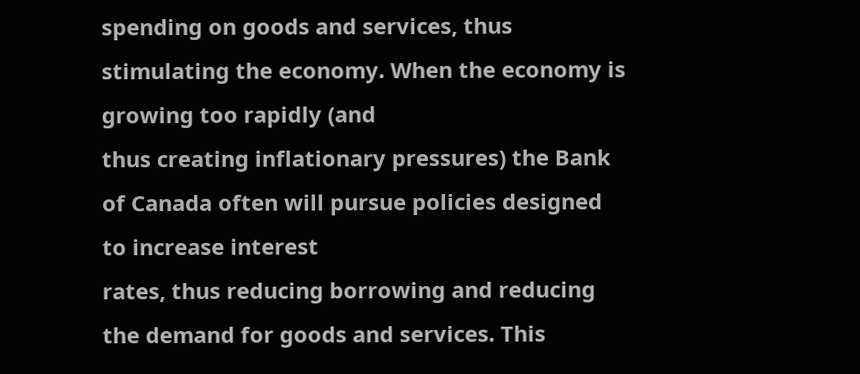spending on goods and services, thus stimulating the economy. When the economy is growing too rapidly (and
thus creating inflationary pressures) the Bank of Canada often will pursue policies designed to increase interest
rates, thus reducing borrowing and reducing the demand for goods and services. This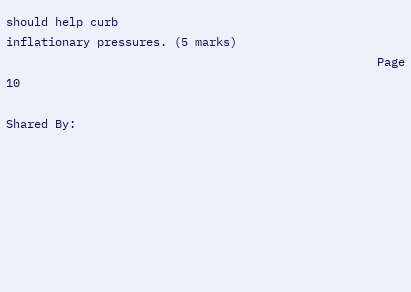should help curb
inflationary pressures. (5 marks)
                                                     Page 10

Shared By: